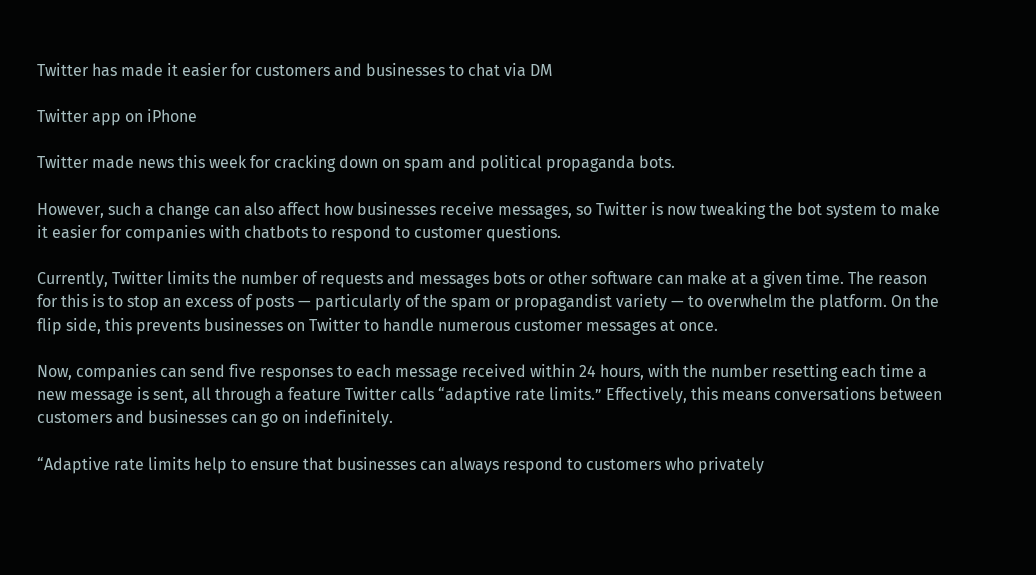Twitter has made it easier for customers and businesses to chat via DM

Twitter app on iPhone

Twitter made news this week for cracking down on spam and political propaganda bots.

However, such a change can also affect how businesses receive messages, so Twitter is now tweaking the bot system to make it easier for companies with chatbots to respond to customer questions.

Currently, Twitter limits the number of requests and messages bots or other software can make at a given time. The reason for this is to stop an excess of posts — particularly of the spam or propagandist variety — to overwhelm the platform. On the flip side, this prevents businesses on Twitter to handle numerous customer messages at once.

Now, companies can send five responses to each message received within 24 hours, with the number resetting each time a new message is sent, all through a feature Twitter calls “adaptive rate limits.” Effectively, this means conversations between customers and businesses can go on indefinitely.

“Adaptive rate limits help to ensure that businesses can always respond to customers who privately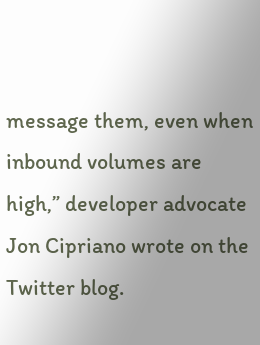message them, even when inbound volumes are high,” developer advocate Jon Cipriano wrote on the Twitter blog.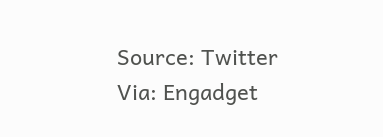Source: Twitter Via: Engadget